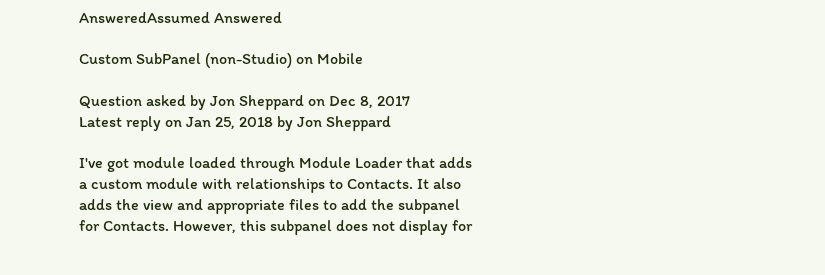AnsweredAssumed Answered

Custom SubPanel (non-Studio) on Mobile

Question asked by Jon Sheppard on Dec 8, 2017
Latest reply on Jan 25, 2018 by Jon Sheppard

I've got module loaded through Module Loader that adds a custom module with relationships to Contacts. It also adds the view and appropriate files to add the subpanel for Contacts. However, this subpanel does not display for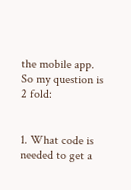the mobile app. So my question is 2 fold:


1. What code is needed to get a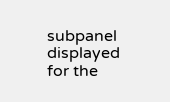subpanel displayed for the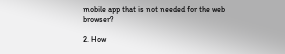mobile app that is not needed for the web browser?

2. How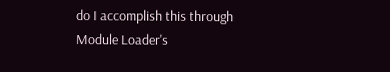do I accomplish this through Module Loader's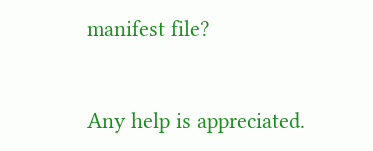manifest file?


Any help is appreciated.